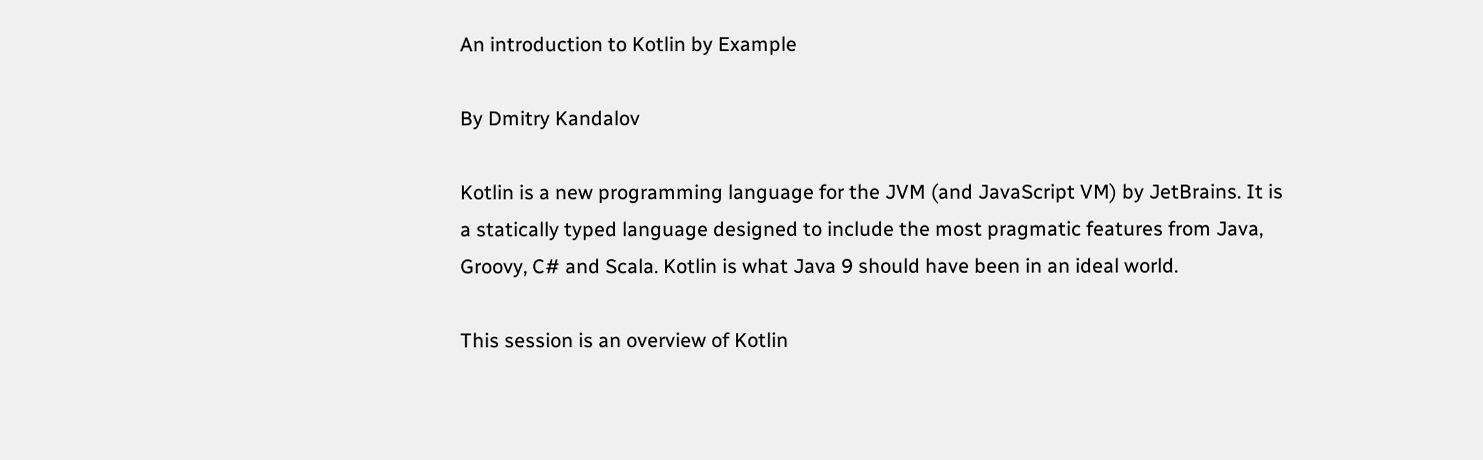An introduction to Kotlin by Example

By Dmitry Kandalov

Kotlin is a new programming language for the JVM (and JavaScript VM) by JetBrains. It is a statically typed language designed to include the most pragmatic features from Java, Groovy, C# and Scala. Kotlin is what Java 9 should have been in an ideal world.

This session is an overview of Kotlin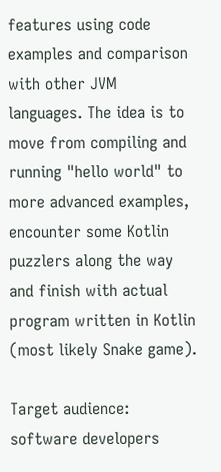features using code examples and comparison with other JVM languages. The idea is to move from compiling and running "hello world" to more advanced examples, encounter some Kotlin puzzlers along the way and finish with actual program written in Kotlin (most likely Snake game).

Target audience: software developers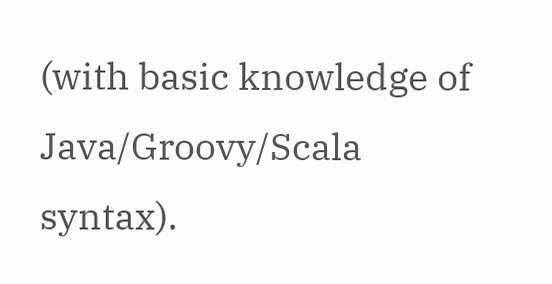(with basic knowledge of Java/Groovy/Scala syntax).